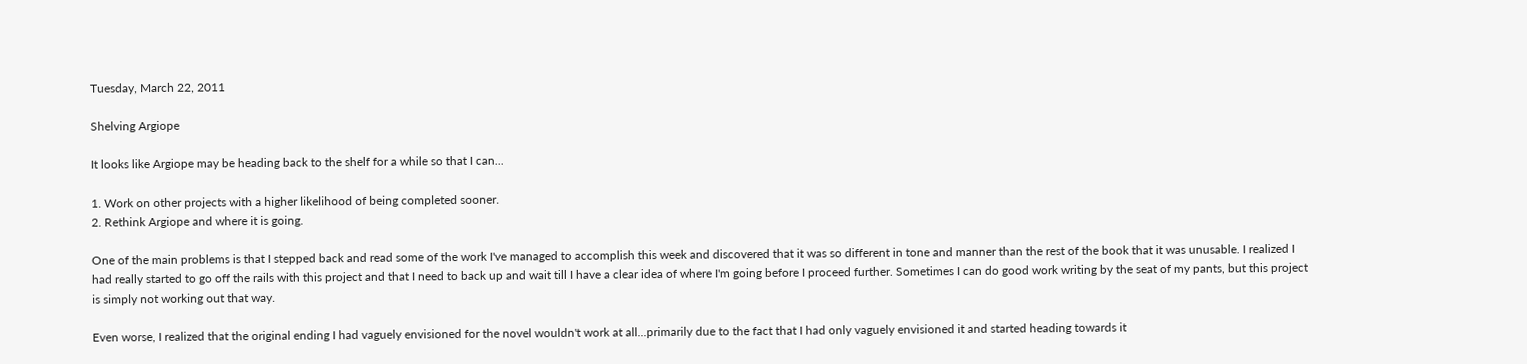Tuesday, March 22, 2011

Shelving Argiope

It looks like Argiope may be heading back to the shelf for a while so that I can...

1. Work on other projects with a higher likelihood of being completed sooner.
2. Rethink Argiope and where it is going.

One of the main problems is that I stepped back and read some of the work I've managed to accomplish this week and discovered that it was so different in tone and manner than the rest of the book that it was unusable. I realized I had really started to go off the rails with this project and that I need to back up and wait till I have a clear idea of where I'm going before I proceed further. Sometimes I can do good work writing by the seat of my pants, but this project is simply not working out that way.

Even worse, I realized that the original ending I had vaguely envisioned for the novel wouldn't work at all...primarily due to the fact that I had only vaguely envisioned it and started heading towards it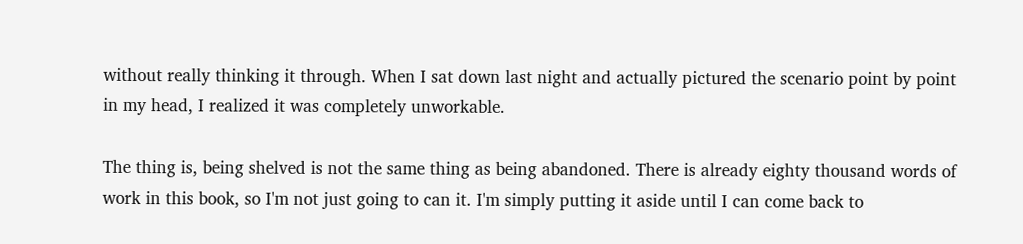without really thinking it through. When I sat down last night and actually pictured the scenario point by point in my head, I realized it was completely unworkable.

The thing is, being shelved is not the same thing as being abandoned. There is already eighty thousand words of work in this book, so I'm not just going to can it. I'm simply putting it aside until I can come back to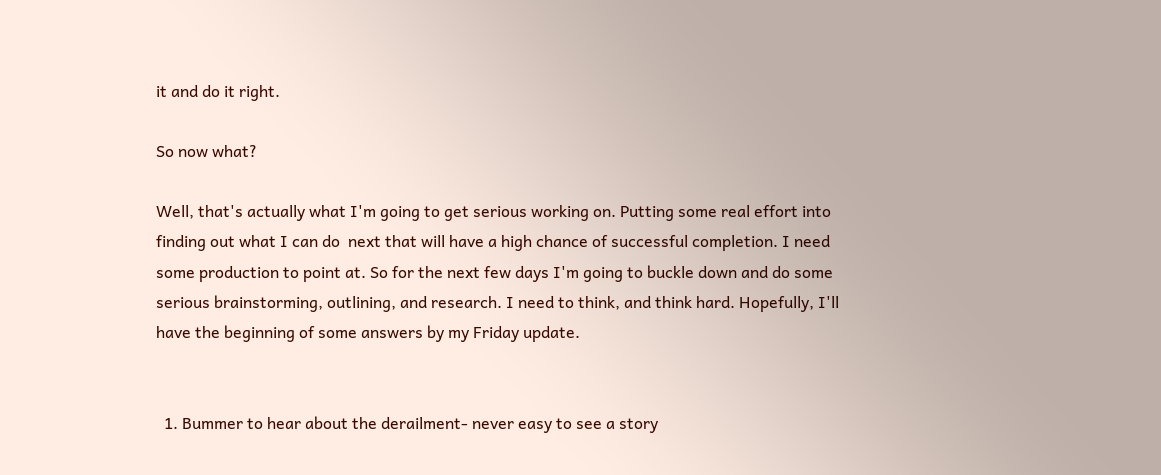it and do it right.

So now what?

Well, that's actually what I'm going to get serious working on. Putting some real effort into finding out what I can do  next that will have a high chance of successful completion. I need some production to point at. So for the next few days I'm going to buckle down and do some serious brainstorming, outlining, and research. I need to think, and think hard. Hopefully, I'll have the beginning of some answers by my Friday update.


  1. Bummer to hear about the derailment- never easy to see a story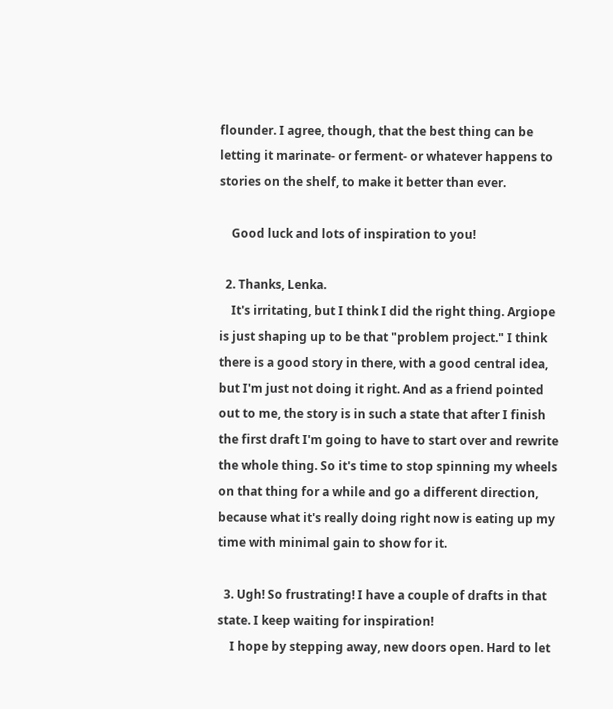flounder. I agree, though, that the best thing can be letting it marinate- or ferment- or whatever happens to stories on the shelf, to make it better than ever.

    Good luck and lots of inspiration to you!

  2. Thanks, Lenka.
    It's irritating, but I think I did the right thing. Argiope is just shaping up to be that "problem project." I think there is a good story in there, with a good central idea, but I'm just not doing it right. And as a friend pointed out to me, the story is in such a state that after I finish the first draft I'm going to have to start over and rewrite the whole thing. So it's time to stop spinning my wheels on that thing for a while and go a different direction, because what it's really doing right now is eating up my time with minimal gain to show for it.

  3. Ugh! So frustrating! I have a couple of drafts in that state. I keep waiting for inspiration!
    I hope by stepping away, new doors open. Hard to let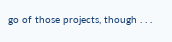go of those projects, though . . .